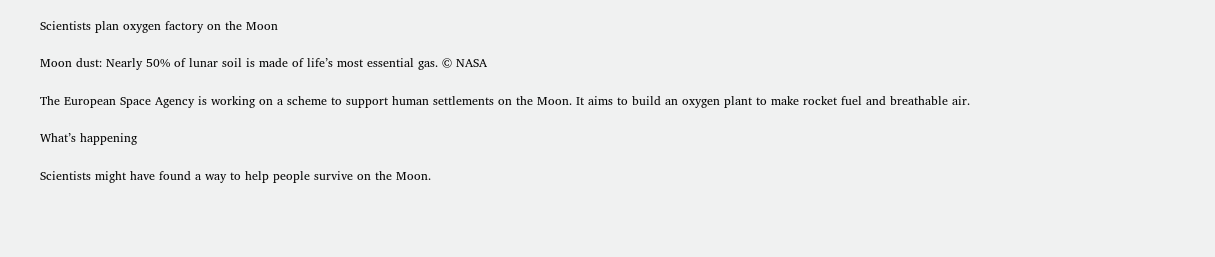Scientists plan oxygen factory on the Moon

Moon dust: Nearly 50% of lunar soil is made of life’s most essential gas. © NASA

The European Space Agency is working on a scheme to support human settlements on the Moon. It aims to build an oxygen plant to make rocket fuel and breathable air.

What’s happening

Scientists might have found a way to help people survive on the Moon.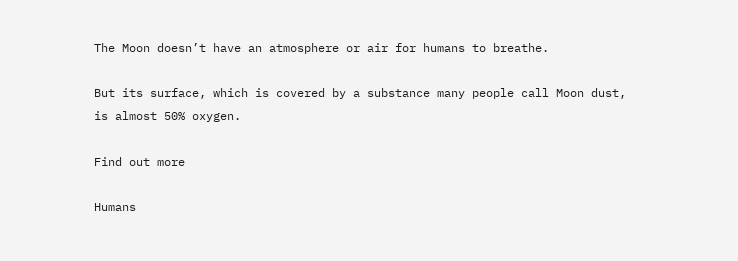The Moon doesn’t have an atmosphere or air for humans to breathe.

But its surface, which is covered by a substance many people call Moon dust, is almost 50% oxygen.

Find out more

Humans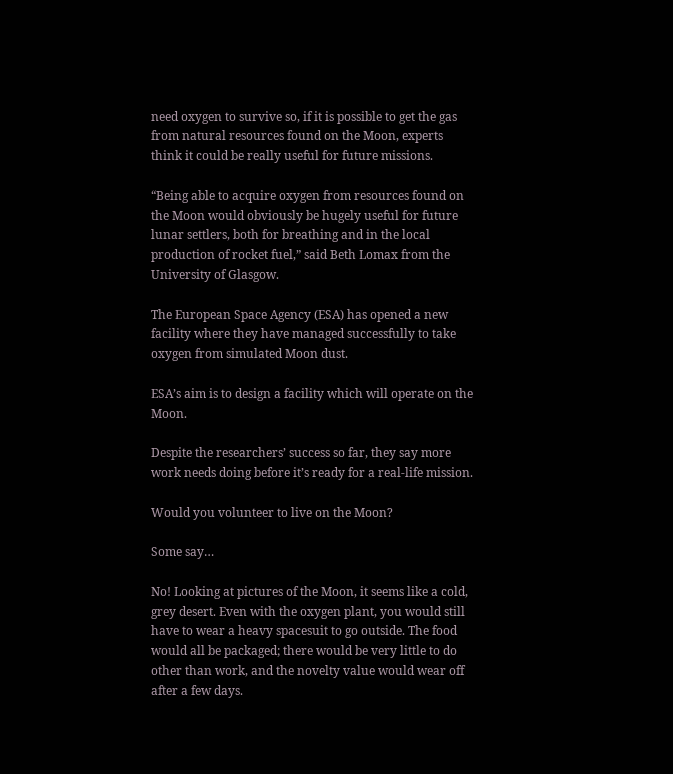need oxygen to survive so, if it is possible to get the gas from natural resources found on the Moon, experts think it could be really useful for future missions.

“Being able to acquire oxygen from resources found on the Moon would obviously be hugely useful for future lunar settlers, both for breathing and in the local production of rocket fuel,” said Beth Lomax from the University of Glasgow.

The European Space Agency (ESA) has opened a new facility where they have managed successfully to take oxygen from simulated Moon dust.

ESA’s aim is to design a facility which will operate on the Moon.

Despite the researchers’ success so far, they say more work needs doing before it’s ready for a real-life mission.

Would you volunteer to live on the Moon?

Some say…

No! Looking at pictures of the Moon, it seems like a cold, grey desert. Even with the oxygen plant, you would still have to wear a heavy spacesuit to go outside. The food would all be packaged; there would be very little to do other than work, and the novelty value would wear off after a few days.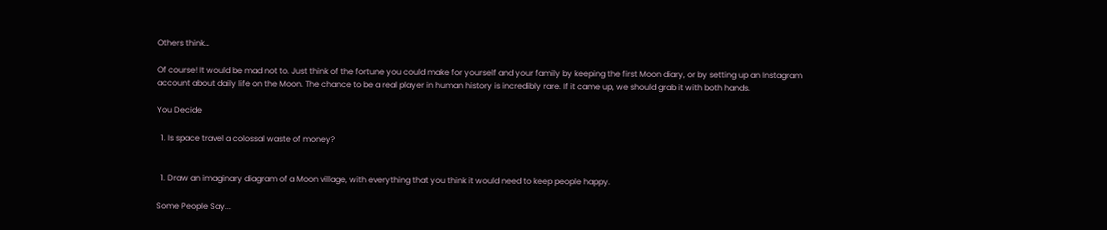Others think…

Of course! It would be mad not to. Just think of the fortune you could make for yourself and your family by keeping the first Moon diary, or by setting up an Instagram account about daily life on the Moon. The chance to be a real player in human history is incredibly rare. If it came up, we should grab it with both hands.

You Decide

  1. Is space travel a colossal waste of money?


  1. Draw an imaginary diagram of a Moon village, with everything that you think it would need to keep people happy.

Some People Say...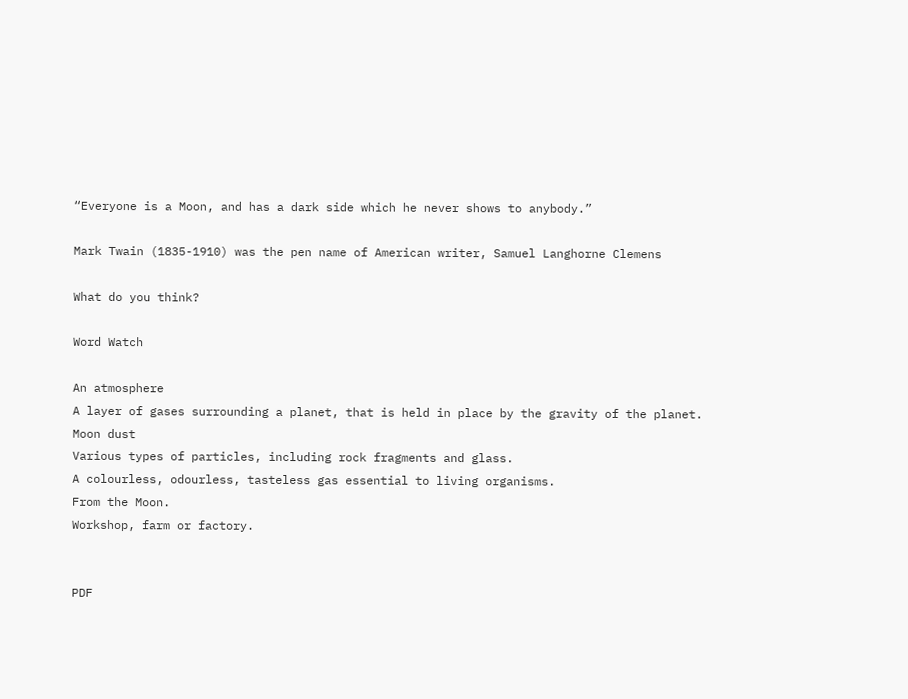“Everyone is a Moon, and has a dark side which he never shows to anybody.”

Mark Twain (1835-1910) was the pen name of American writer, Samuel Langhorne Clemens

What do you think?

Word Watch

An atmosphere
A layer of gases surrounding a planet, that is held in place by the gravity of the planet.
Moon dust
Various types of particles, including rock fragments and glass.
A colourless, odourless, tasteless gas essential to living organisms.
From the Moon.
Workshop, farm or factory.


PDF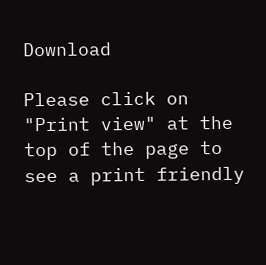Download

Please click on "Print view" at the top of the page to see a print friendly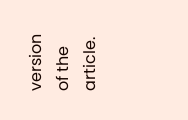version of the article.